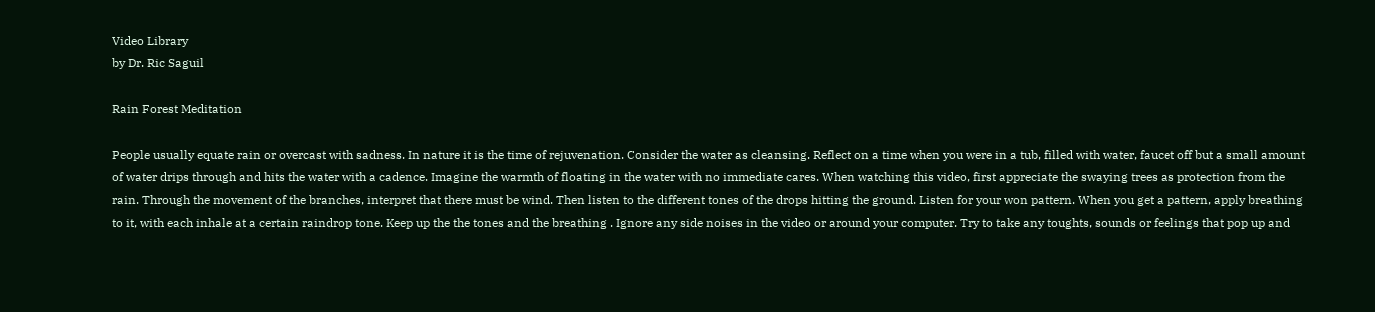Video Library
by Dr. Ric Saguil

Rain Forest Meditation

People usually equate rain or overcast with sadness. In nature it is the time of rejuvenation. Consider the water as cleansing. Reflect on a time when you were in a tub, filled with water, faucet off but a small amount of water drips through and hits the water with a cadence. Imagine the warmth of floating in the water with no immediate cares. When watching this video, first appreciate the swaying trees as protection from the rain. Through the movement of the branches, interpret that there must be wind. Then listen to the different tones of the drops hitting the ground. Listen for your won pattern. When you get a pattern, apply breathing to it, with each inhale at a certain raindrop tone. Keep up the the tones and the breathing . Ignore any side noises in the video or around your computer. Try to take any toughts, sounds or feelings that pop up and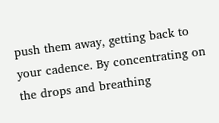push them away, getting back to your cadence. By concentrating on the drops and breathing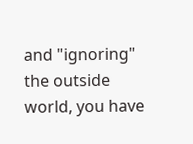and "ignoring" the outside world, you have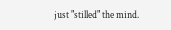just "stilled" the mind.